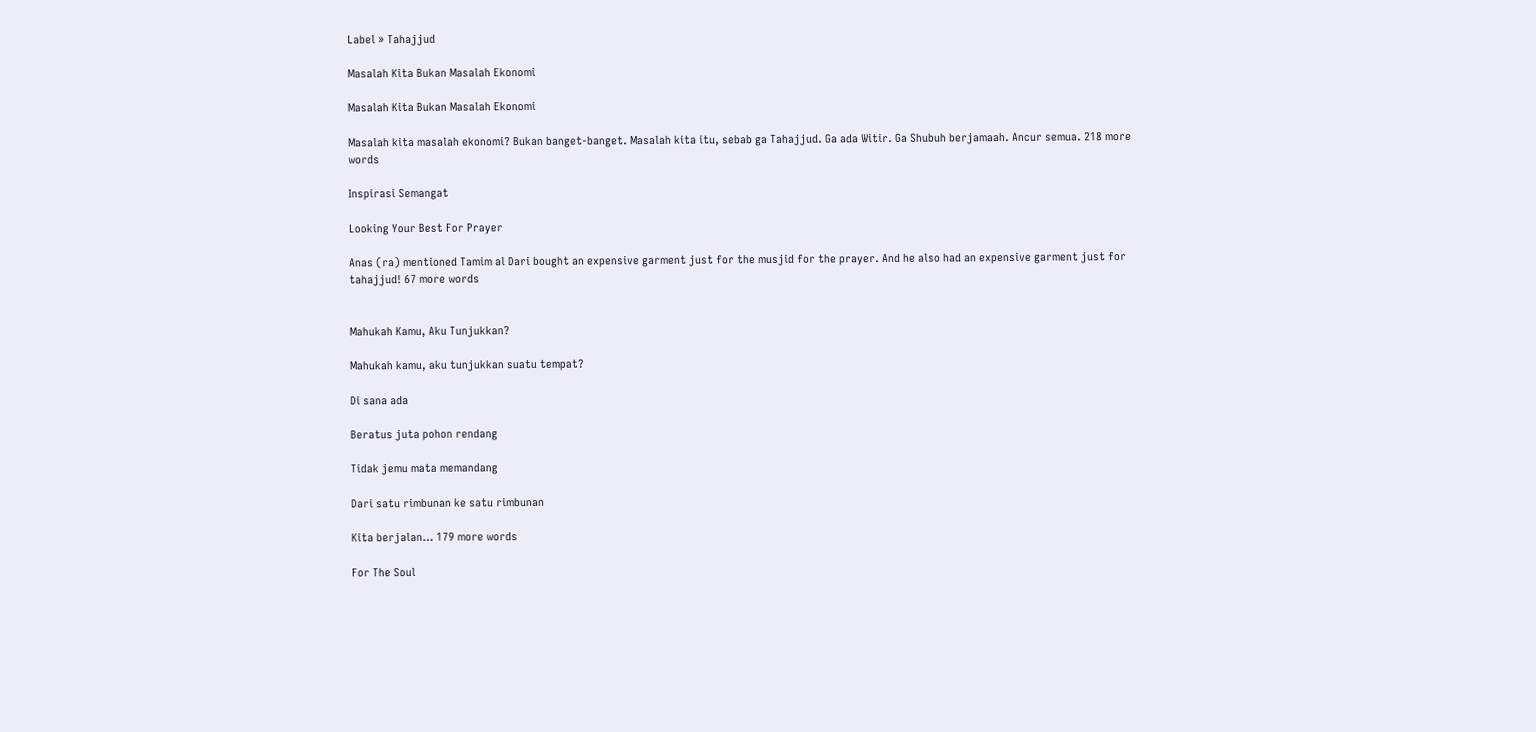Label » Tahajjud

Masalah Kita Bukan Masalah Ekonomi

Masalah Kita Bukan Masalah Ekonomi

Masalah kita masalah ekonomi? Bukan banget-banget. Masalah kita itu, sebab ga Tahajjud. Ga ada Witir. Ga Shubuh berjamaah. Ancur semua. 218 more words

Inspirasi Semangat

Looking Your Best For Prayer

Anas (ra) mentioned Tamim al Dari bought an expensive garment just for the musjid for the prayer. And he also had an expensive garment just for tahajjud! 67 more words


Mahukah Kamu, Aku Tunjukkan?

Mahukah kamu, aku tunjukkan suatu tempat?

Di sana ada

Beratus juta pohon rendang

Tidak jemu mata memandang

Dari satu rimbunan ke satu rimbunan

Kita berjalan… 179 more words

For The Soul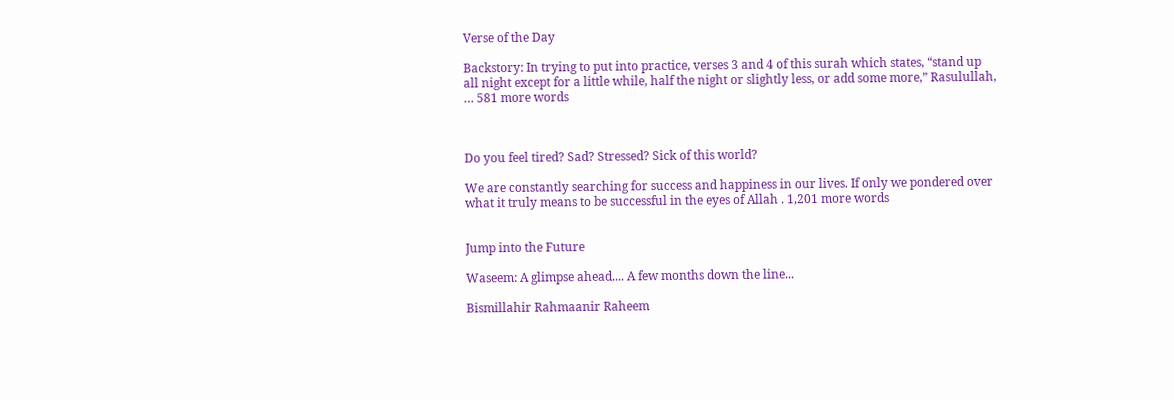Verse of the Day

Backstory: In trying to put into practice, verses 3 and 4 of this surah which states, “stand up all night except for a little while, half the night or slightly less, or add some more,” Rasulullah, … 581 more words



Do you feel tired? Sad? Stressed? Sick of this world?

We are constantly searching for success and happiness in our lives. If only we pondered over what it truly means to be successful in the eyes of Allah . 1,201 more words


Jump into the Future

Waseem: A glimpse ahead.... A few months down the line...

Bismillahir Rahmaanir Raheem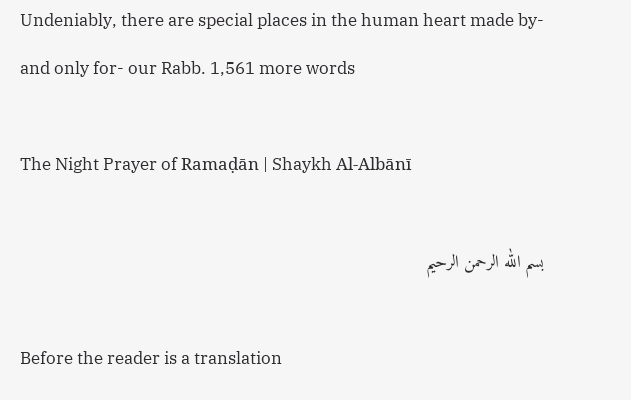Undeniably, there are special places in the human heart made by- and only for- our Rabb. 1,561 more words

The Night Prayer of Ramaḍān | Shaykh Al-Albānī

بسم الله الرحمن الرحيم

Before the reader is a translation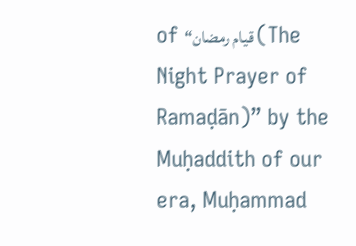of “قيام رمضان (The Night Prayer of Ramaḍān)” by the Muḥaddith of our era, Muḥammad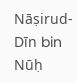Nāṣirud-Dīn bin Nūḥ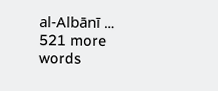al-Albānī … 521 more words